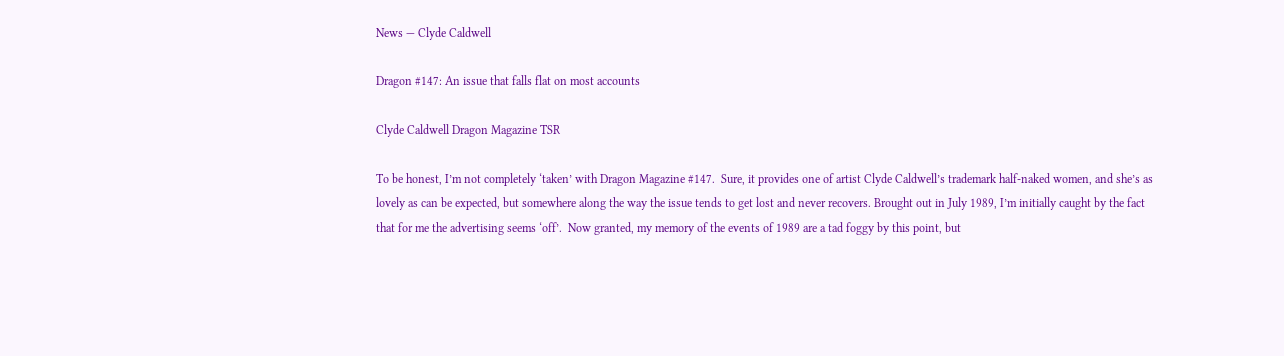News — Clyde Caldwell

Dragon #147: An issue that falls flat on most accounts

Clyde Caldwell Dragon Magazine TSR

To be honest, I’m not completely ‘taken’ with Dragon Magazine #147.  Sure, it provides one of artist Clyde Caldwell’s trademark half-naked women, and she’s as lovely as can be expected, but somewhere along the way the issue tends to get lost and never recovers. Brought out in July 1989, I’m initially caught by the fact that for me the advertising seems ‘off’.  Now granted, my memory of the events of 1989 are a tad foggy by this point, but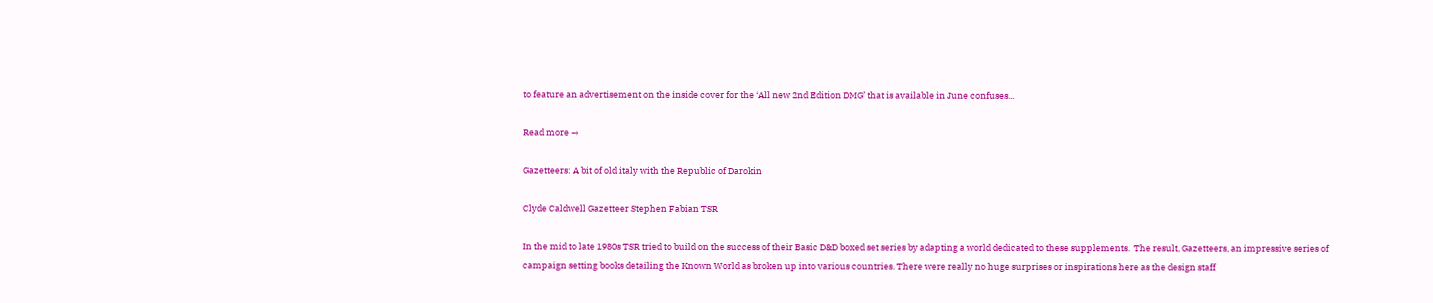to feature an advertisement on the inside cover for the ‘All new 2nd Edition DMG’ that is available in June confuses...

Read more →

Gazetteers: A bit of old italy with the Republic of Darokin

Clyde Caldwell Gazetteer Stephen Fabian TSR

In the mid to late 1980s TSR tried to build on the success of their Basic D&D boxed set series by adapting a world dedicated to these supplements.  The result, Gazetteers, an impressive series of campaign setting books detailing the Known World as broken up into various countries. There were really no huge surprises or inspirations here as the design staff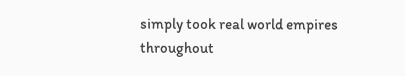simply took real world empires throughout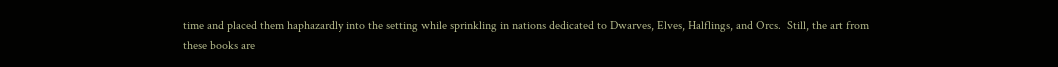time and placed them haphazardly into the setting while sprinkling in nations dedicated to Dwarves, Elves, Halflings, and Orcs.  Still, the art from these books are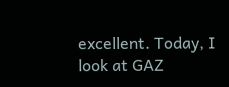excellent. Today, I look at GAZ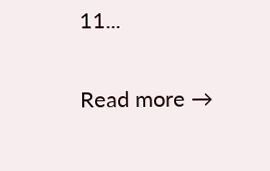11...

Read more →